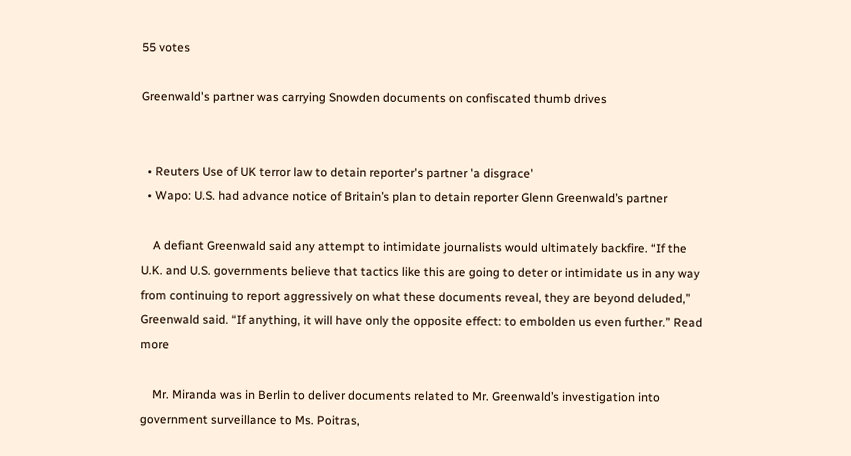55 votes

Greenwald's partner was carrying Snowden documents on confiscated thumb drives


  • Reuters Use of UK terror law to detain reporter's partner 'a disgrace'
  • Wapo: U.S. had advance notice of Britain’s plan to detain reporter Glenn Greenwald’s partner

    A defiant Greenwald said any attempt to intimidate journalists would ultimately backfire. “If the U.K. and U.S. governments believe that tactics like this are going to deter or intimidate us in any way from continuing to report aggressively on what these documents reveal, they are beyond deluded,” Greenwald said. “If anything, it will have only the opposite effect: to embolden us even further.” Read more

    Mr. Miranda was in Berlin to deliver documents related to Mr. Greenwald’s investigation into government surveillance to Ms. Poitras,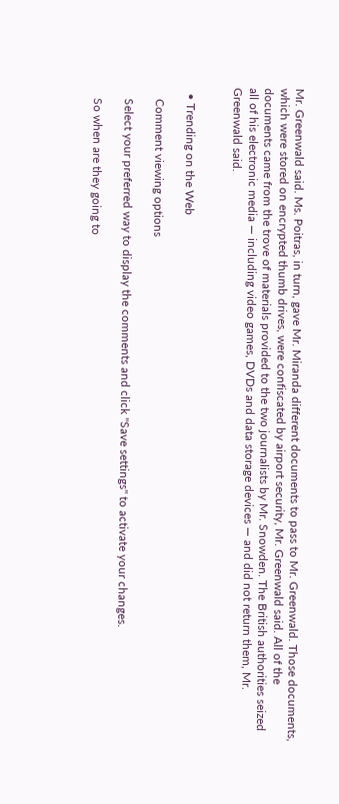Mr. Greenwald said. Ms. Poitras, in turn, gave Mr. Miranda different documents to pass to Mr. Greenwald. Those documents, which were stored on encrypted thumb drives, were confiscated by airport security, Mr. Greenwald said. All of the documents came from the trove of materials provided to the two journalists by Mr. Snowden. The British authorities seized all of his electronic media — including video games, DVDs and data storage devices — and did not return them, Mr. Greenwald said.


  • Trending on the Web

    Comment viewing options

    Select your preferred way to display the comments and click "Save settings" to activate your changes.

    So when are they going to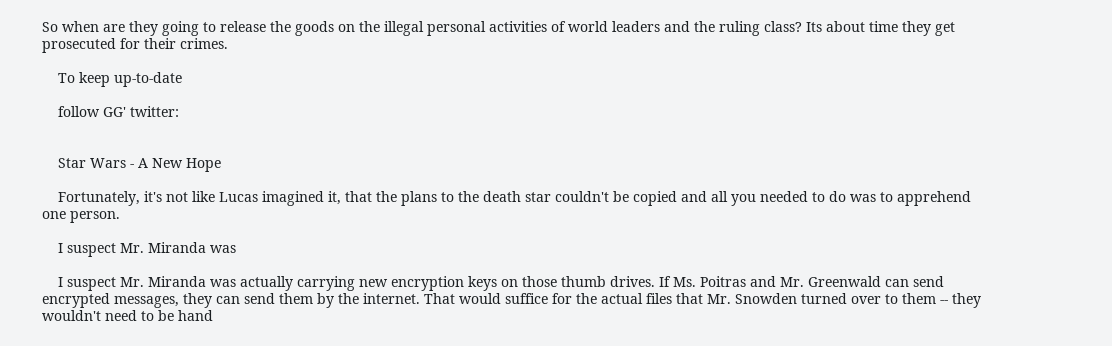So when are they going to release the goods on the illegal personal activities of world leaders and the ruling class? Its about time they get prosecuted for their crimes.

    To keep up-to-date

    follow GG' twitter:


    Star Wars - A New Hope

    Fortunately, it's not like Lucas imagined it, that the plans to the death star couldn't be copied and all you needed to do was to apprehend one person.

    I suspect Mr. Miranda was

    I suspect Mr. Miranda was actually carrying new encryption keys on those thumb drives. If Ms. Poitras and Mr. Greenwald can send encrypted messages, they can send them by the internet. That would suffice for the actual files that Mr. Snowden turned over to them -- they wouldn't need to be hand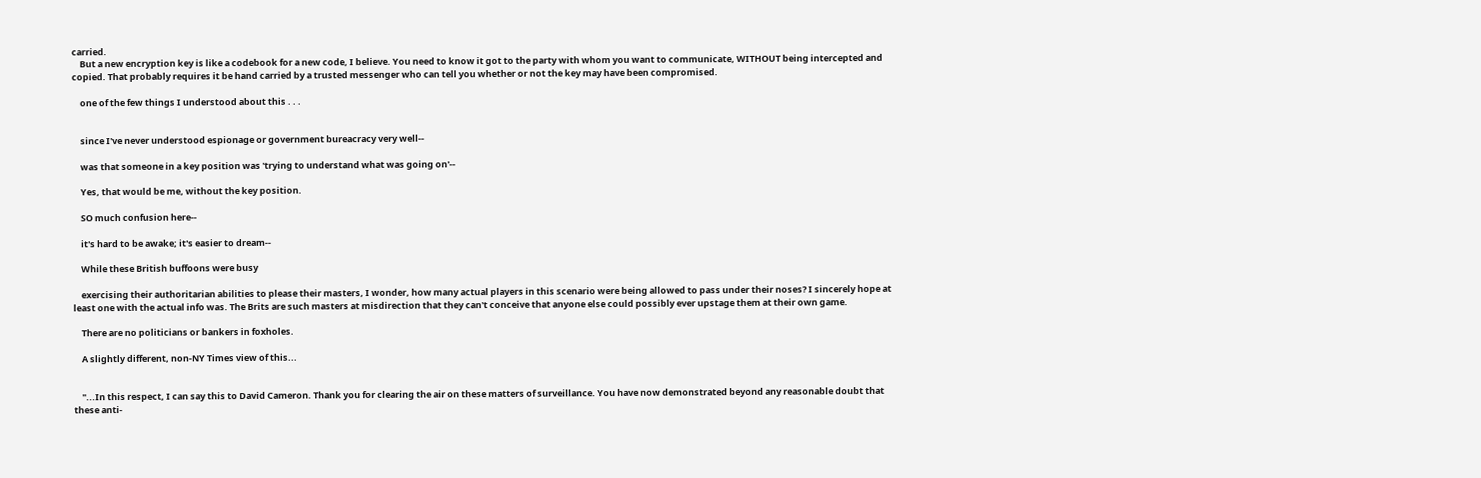carried.
    But a new encryption key is like a codebook for a new code, I believe. You need to know it got to the party with whom you want to communicate, WITHOUT being intercepted and copied. That probably requires it be hand carried by a trusted messenger who can tell you whether or not the key may have been compromised.

    one of the few things I understood about this . . .


    since I've never understood espionage or government bureacracy very well--

    was that someone in a key position was 'trying to understand what was going on'--

    Yes, that would be me, without the key position.

    SO much confusion here--

    it's hard to be awake; it's easier to dream--

    While these British buffoons were busy

    exercising their authoritarian abilities to please their masters, I wonder, how many actual players in this scenario were being allowed to pass under their noses? I sincerely hope at least one with the actual info was. The Brits are such masters at misdirection that they can't conceive that anyone else could possibly ever upstage them at their own game.

    There are no politicians or bankers in foxholes.

    A slightly different, non-NY Times view of this...


    "...In this respect, I can say this to David Cameron. Thank you for clearing the air on these matters of surveillance. You have now demonstrated beyond any reasonable doubt that these anti-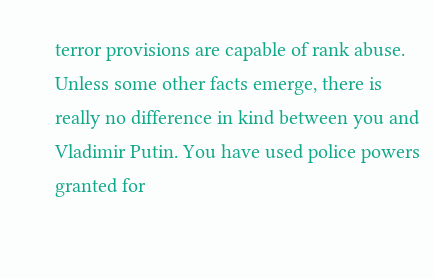terror provisions are capable of rank abuse. Unless some other facts emerge, there is really no difference in kind between you and Vladimir Putin. You have used police powers granted for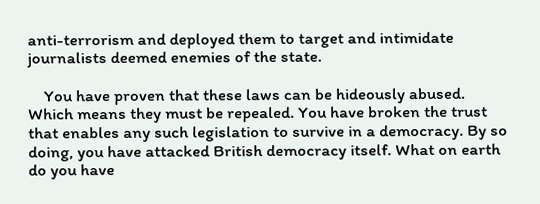anti-terrorism and deployed them to target and intimidate journalists deemed enemies of the state.

    You have proven that these laws can be hideously abused. Which means they must be repealed. You have broken the trust that enables any such legislation to survive in a democracy. By so doing, you have attacked British democracy itself. What on earth do you have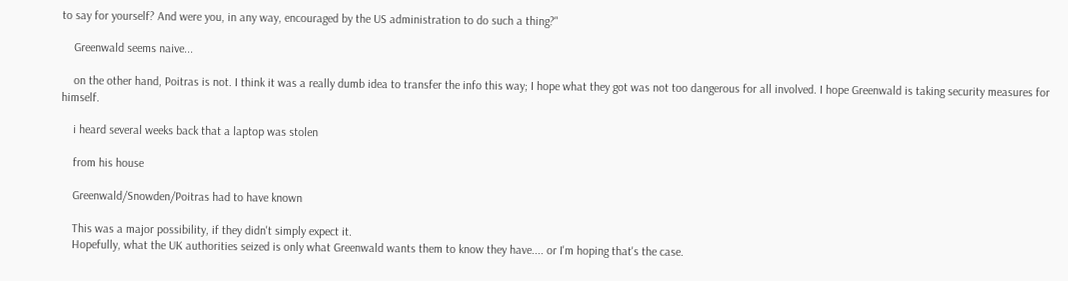to say for yourself? And were you, in any way, encouraged by the US administration to do such a thing?"

    Greenwald seems naive...

    on the other hand, Poitras is not. I think it was a really dumb idea to transfer the info this way; I hope what they got was not too dangerous for all involved. I hope Greenwald is taking security measures for himself.

    i heard several weeks back that a laptop was stolen

    from his house

    Greenwald/Snowden/Poitras had to have known

    This was a major possibility, if they didn't simply expect it.
    Hopefully, what the UK authorities seized is only what Greenwald wants them to know they have.... or I'm hoping that's the case.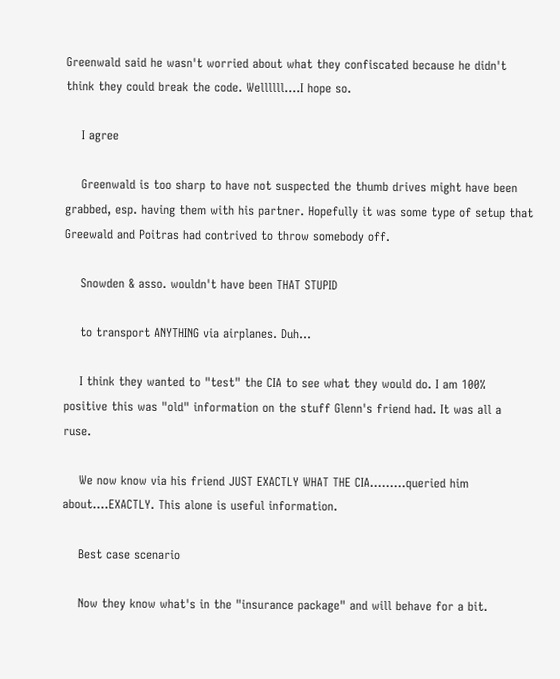Greenwald said he wasn't worried about what they confiscated because he didn't think they could break the code. Wellllll....I hope so.

    I agree

    Greenwald is too sharp to have not suspected the thumb drives might have been grabbed, esp. having them with his partner. Hopefully it was some type of setup that Greewald and Poitras had contrived to throw somebody off.

    Snowden & asso. wouldn't have been THAT STUPID

    to transport ANYTHING via airplanes. Duh...

    I think they wanted to "test" the CIA to see what they would do. I am 100% positive this was "old" information on the stuff Glenn's friend had. It was all a ruse.

    We now know via his friend JUST EXACTLY WHAT THE CIA.........queried him about....EXACTLY. This alone is useful information.

    Best case scenario

    Now they know what's in the "insurance package" and will behave for a bit.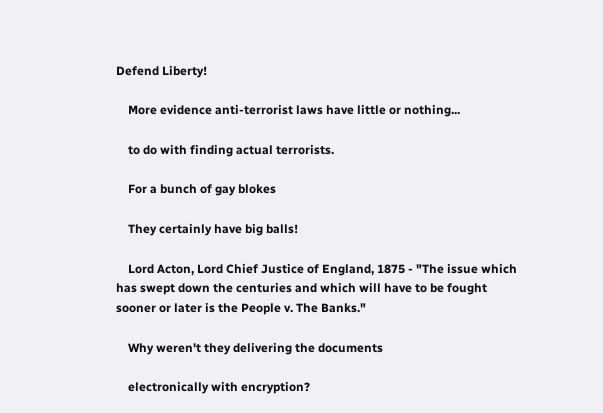Defend Liberty!

    More evidence anti-terrorist laws have little or nothing...

    to do with finding actual terrorists.

    For a bunch of gay blokes

    They certainly have big balls!

    Lord Acton, Lord Chief Justice of England, 1875 - "The issue which has swept down the centuries and which will have to be fought sooner or later is the People v. The Banks."

    Why weren't they delivering the documents

    electronically with encryption?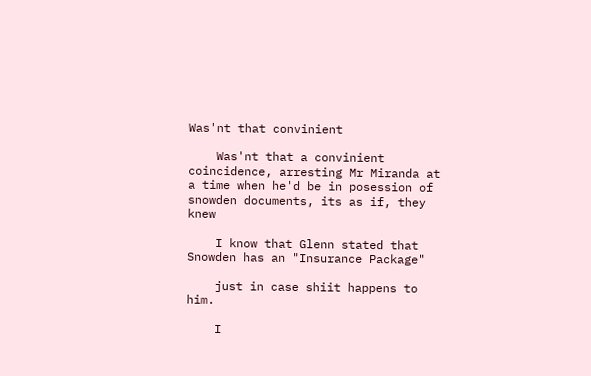Was'nt that convinient

    Was'nt that a convinient coincidence, arresting Mr Miranda at a time when he'd be in posession of snowden documents, its as if, they knew

    I know that Glenn stated that Snowden has an "Insurance Package"

    just in case shiit happens to him.

    I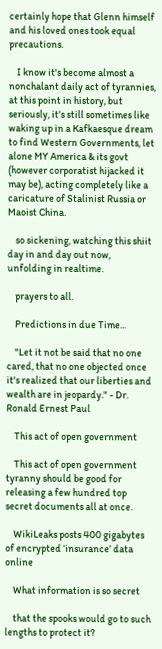certainly hope that Glenn himself and his loved ones took equal precautions.

    I know it's become almost a nonchalant daily act of tyrannies, at this point in history, but seriously, it's still sometimes like waking up in a Kafkaesque dream to find Western Governments, let alone MY America & its govt (however corporatist hijacked it may be), acting completely like a caricature of Stalinist Russia or Maoist China.

    so sickening, watching this shiit day in and day out now, unfolding in realtime.

    prayers to all.

    Predictions in due Time...

    "Let it not be said that no one cared, that no one objected once it's realized that our liberties and wealth are in jeopardy." - Dr. Ronald Ernest Paul

    This act of open government

    This act of open government tyranny should be good for releasing a few hundred top secret documents all at once.

    WikiLeaks posts 400 gigabytes of encrypted ‘insurance’ data online

    What information is so secret

    that the spooks would go to such lengths to protect it?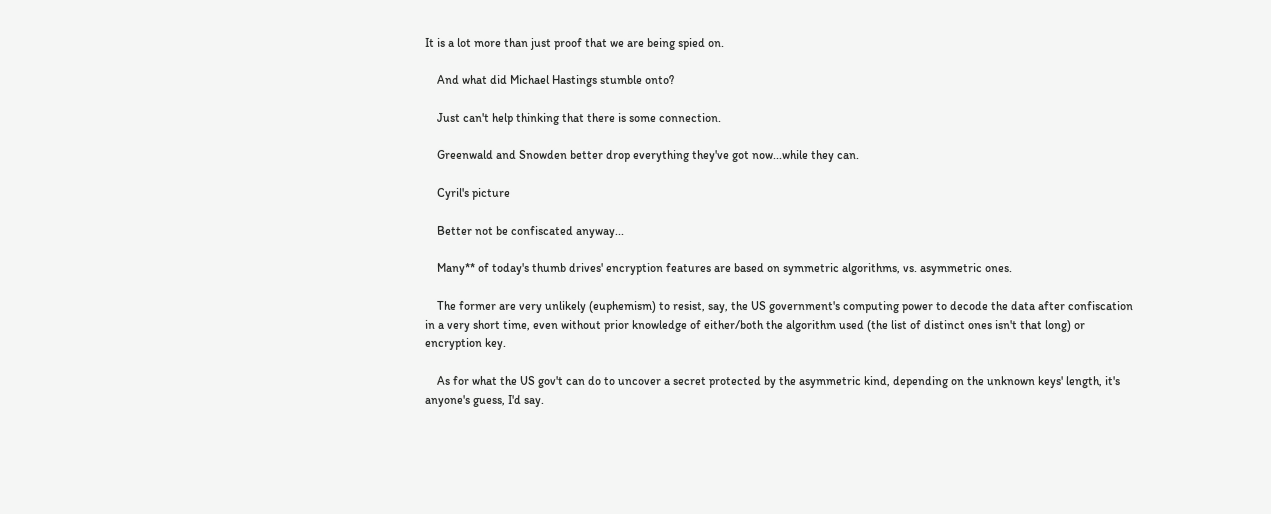It is a lot more than just proof that we are being spied on.

    And what did Michael Hastings stumble onto?

    Just can't help thinking that there is some connection.

    Greenwald and Snowden better drop everything they've got now...while they can.

    Cyril's picture

    Better not be confiscated anyway...

    Many** of today's thumb drives' encryption features are based on symmetric algorithms, vs. asymmetric ones.

    The former are very unlikely (euphemism) to resist, say, the US government's computing power to decode the data after confiscation in a very short time, even without prior knowledge of either/both the algorithm used (the list of distinct ones isn't that long) or encryption key.

    As for what the US gov't can do to uncover a secret protected by the asymmetric kind, depending on the unknown keys' length, it's anyone's guess, I'd say.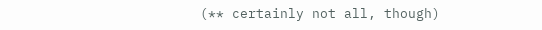(** certainly not all, though)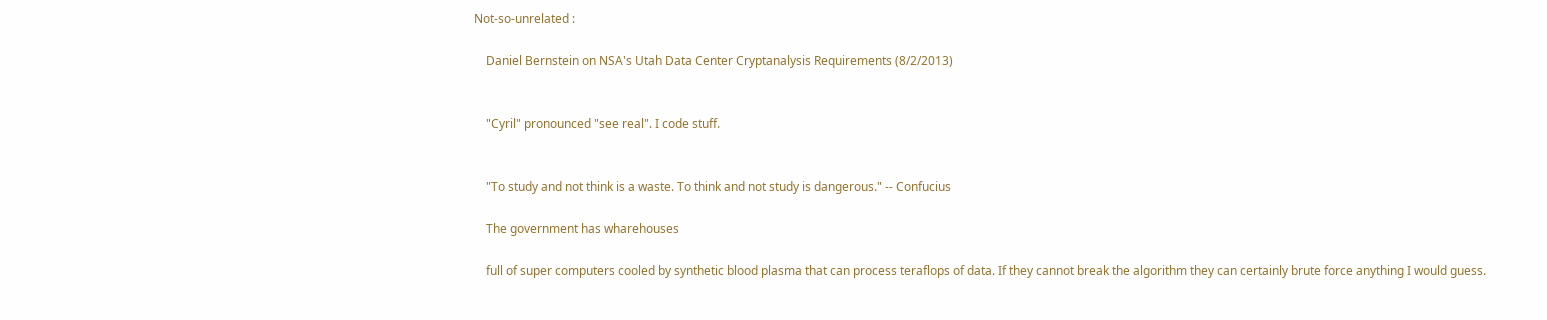Not-so-unrelated :

    Daniel Bernstein on NSA's Utah Data Center Cryptanalysis Requirements (8/2/2013)


    "Cyril" pronounced "see real". I code stuff.


    "To study and not think is a waste. To think and not study is dangerous." -- Confucius

    The government has wharehouses

    full of super computers cooled by synthetic blood plasma that can process teraflops of data. If they cannot break the algorithm they can certainly brute force anything I would guess.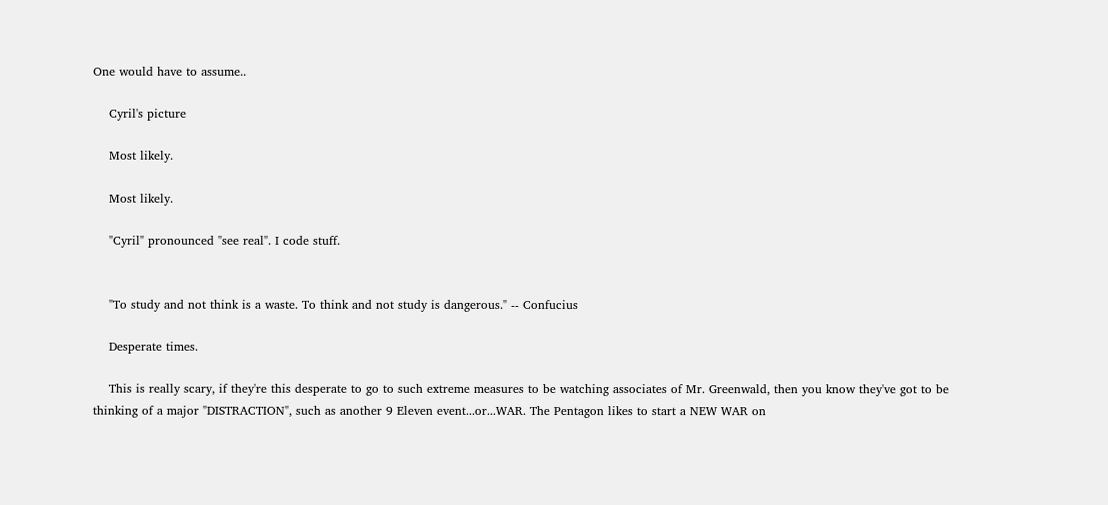One would have to assume..

    Cyril's picture

    Most likely.

    Most likely.

    "Cyril" pronounced "see real". I code stuff.


    "To study and not think is a waste. To think and not study is dangerous." -- Confucius

    Desperate times.

    This is really scary, if they're this desperate to go to such extreme measures to be watching associates of Mr. Greenwald, then you know they've got to be thinking of a major "DISTRACTION", such as another 9 Eleven event...or...WAR. The Pentagon likes to start a NEW WAR on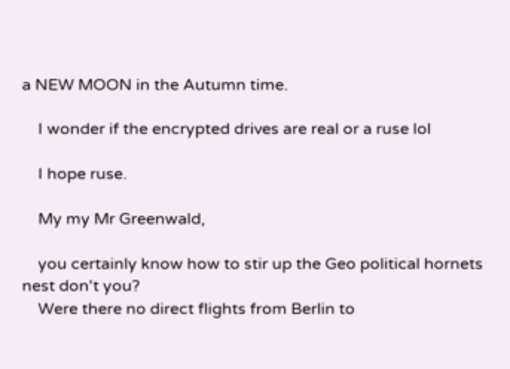a NEW MOON in the Autumn time.

    I wonder if the encrypted drives are real or a ruse lol

    I hope ruse.

    My my Mr Greenwald,

    you certainly know how to stir up the Geo political hornets nest don't you?
    Were there no direct flights from Berlin to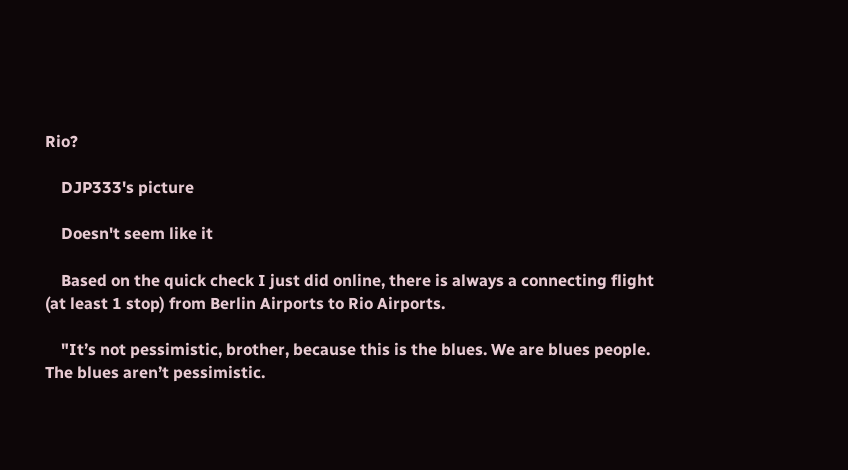Rio?

    DJP333's picture

    Doesn't seem like it

    Based on the quick check I just did online, there is always a connecting flight (at least 1 stop) from Berlin Airports to Rio Airports.

    "It’s not pessimistic, brother, because this is the blues. We are blues people. The blues aren’t pessimistic.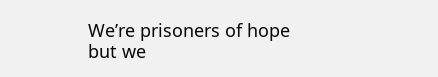We’re prisoners of hope but we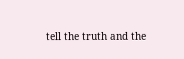tell the truth and the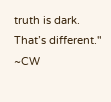truth is dark. That’s different." ~CW